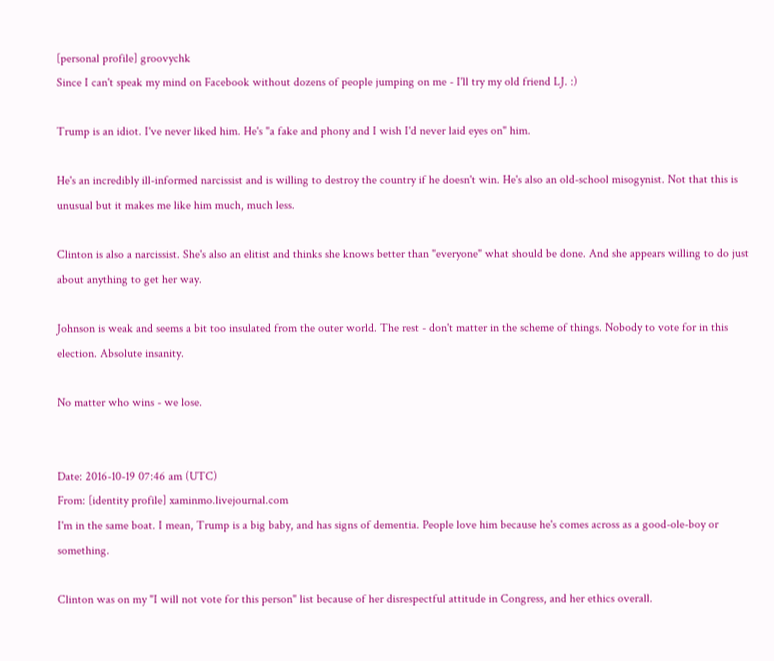[personal profile] groovychk
Since I can't speak my mind on Facebook without dozens of people jumping on me - I'll try my old friend LJ. :)

Trump is an idiot. I've never liked him. He's "a fake and phony and I wish I'd never laid eyes on" him.

He's an incredibly ill-informed narcissist and is willing to destroy the country if he doesn't win. He's also an old-school misogynist. Not that this is unusual but it makes me like him much, much less.

Clinton is also a narcissist. She's also an elitist and thinks she knows better than "everyone" what should be done. And she appears willing to do just about anything to get her way.

Johnson is weak and seems a bit too insulated from the outer world. The rest - don't matter in the scheme of things. Nobody to vote for in this election. Absolute insanity.

No matter who wins - we lose.


Date: 2016-10-19 07:46 am (UTC)
From: [identity profile] xaminmo.livejournal.com
I'm in the same boat. I mean, Trump is a big baby, and has signs of dementia. People love him because he's comes across as a good-ole-boy or something.

Clinton was on my "I will not vote for this person" list because of her disrespectful attitude in Congress, and her ethics overall.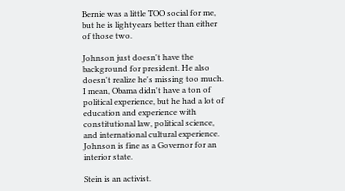Bernie was a little TOO social for me, but he is lightyears better than either of those two.

Johnson just doesn't have the background for president. He also doesn't realize he's missing too much. I mean, Obama didn't have a ton of political experience, but he had a lot of education and experience with constitutional law, political science, and international cultural experience. Johnson is fine as a Governor for an interior state.

Stein is an activist.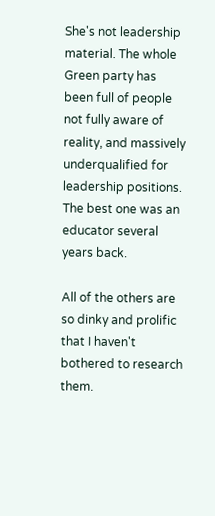She's not leadership material. The whole Green party has been full of people not fully aware of reality, and massively underqualified for leadership positions. The best one was an educator several years back.

All of the others are so dinky and prolific that I haven't bothered to research them.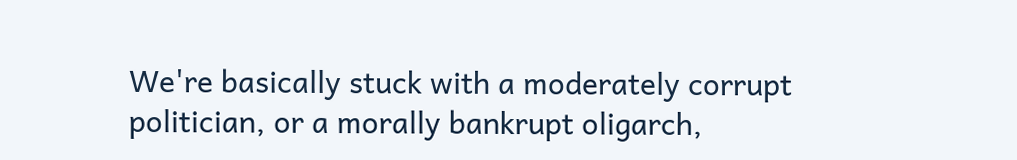We're basically stuck with a moderately corrupt politician, or a morally bankrupt oligarch,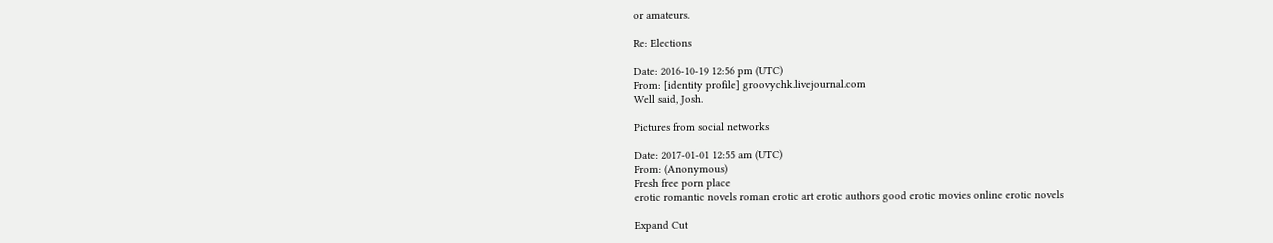or amateurs.

Re: Elections

Date: 2016-10-19 12:56 pm (UTC)
From: [identity profile] groovychk.livejournal.com
Well said, Josh.

Pictures from social networks

Date: 2017-01-01 12:55 am (UTC)
From: (Anonymous)
Fresh free porn place
erotic romantic novels roman erotic art erotic authors good erotic movies online erotic novels

Expand Cut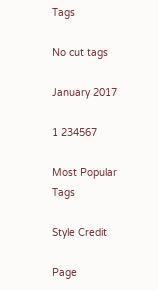Tags

No cut tags

January 2017

1 234567

Most Popular Tags

Style Credit

Page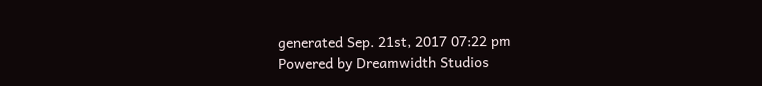generated Sep. 21st, 2017 07:22 pm
Powered by Dreamwidth Studios